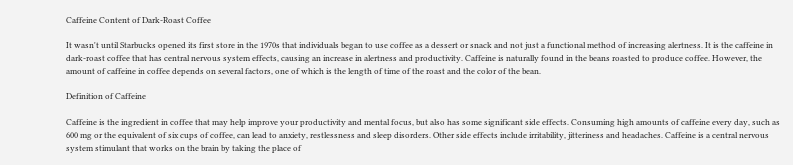Caffeine Content of Dark-Roast Coffee

It wasn't until Starbucks opened its first store in the 1970s that individuals began to use coffee as a dessert or snack and not just a functional method of increasing alertness. It is the caffeine in dark-roast coffee that has central nervous system effects, causing an increase in alertness and productivity. Caffeine is naturally found in the beans roasted to produce coffee. However, the amount of caffeine in coffee depends on several factors, one of which is the length of time of the roast and the color of the bean.

Definition of Caffeine

Caffeine is the ingredient in coffee that may help improve your productivity and mental focus, but also has some significant side effects. Consuming high amounts of caffeine every day, such as 600 mg or the equivalent of six cups of coffee, can lead to anxiety, restlessness and sleep disorders. Other side effects include irritability, jitteriness and headaches. Caffeine is a central nervous system stimulant that works on the brain by taking the place of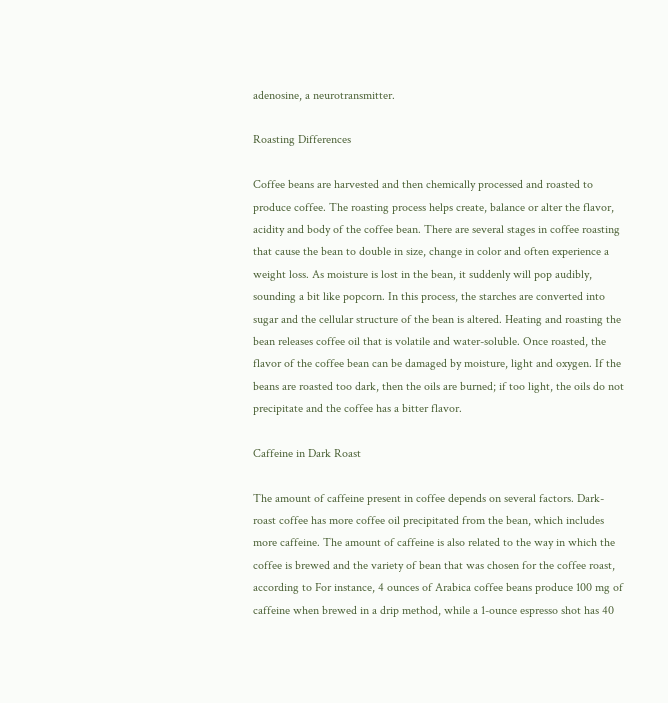adenosine, a neurotransmitter.

Roasting Differences

Coffee beans are harvested and then chemically processed and roasted to produce coffee. The roasting process helps create, balance or alter the flavor, acidity and body of the coffee bean. There are several stages in coffee roasting that cause the bean to double in size, change in color and often experience a weight loss. As moisture is lost in the bean, it suddenly will pop audibly, sounding a bit like popcorn. In this process, the starches are converted into sugar and the cellular structure of the bean is altered. Heating and roasting the bean releases coffee oil that is volatile and water-soluble. Once roasted, the flavor of the coffee bean can be damaged by moisture, light and oxygen. If the beans are roasted too dark, then the oils are burned; if too light, the oils do not precipitate and the coffee has a bitter flavor.

Caffeine in Dark Roast

The amount of caffeine present in coffee depends on several factors. Dark-roast coffee has more coffee oil precipitated from the bean, which includes more caffeine. The amount of caffeine is also related to the way in which the coffee is brewed and the variety of bean that was chosen for the coffee roast, according to For instance, 4 ounces of Arabica coffee beans produce 100 mg of caffeine when brewed in a drip method, while a 1-ounce espresso shot has 40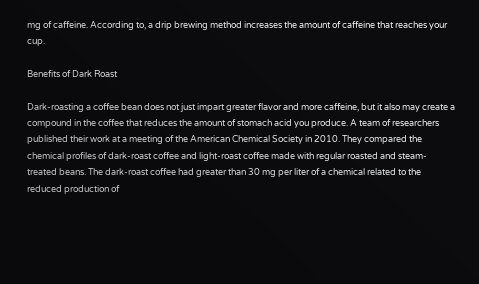mg of caffeine. According to, a drip brewing method increases the amount of caffeine that reaches your cup.

Benefits of Dark Roast

Dark-roasting a coffee bean does not just impart greater flavor and more caffeine, but it also may create a compound in the coffee that reduces the amount of stomach acid you produce. A team of researchers published their work at a meeting of the American Chemical Society in 2010. They compared the chemical profiles of dark-roast coffee and light-roast coffee made with regular roasted and steam-treated beans. The dark-roast coffee had greater than 30 mg per liter of a chemical related to the reduced production of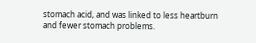stomach acid, and was linked to less heartburn and fewer stomach problems.